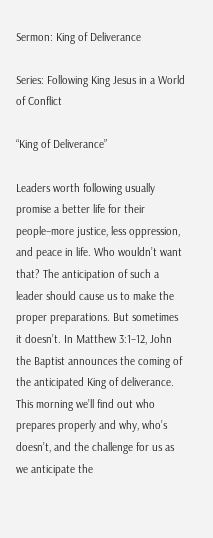Sermon: King of Deliverance

Series: Following King Jesus in a World of Conflict

“King of Deliverance”

Leaders worth following usually promise a better life for their people–more justice, less oppression, and peace in life. Who wouldn’t want that? The anticipation of such a leader should cause us to make the proper preparations. But sometimes it doesn’t. In Matthew 3:1–12, John the Baptist announces the coming of the anticipated King of deliverance. This morning we’ll find out who prepares properly and why, who’s doesn’t, and the challenge for us as we anticipate the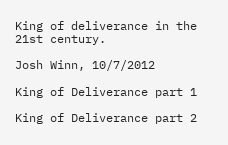King of deliverance in the 21st century.

Josh Winn, 10/7/2012

King of Deliverance part 1

King of Deliverance part 2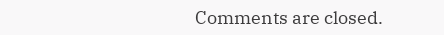Comments are closed.